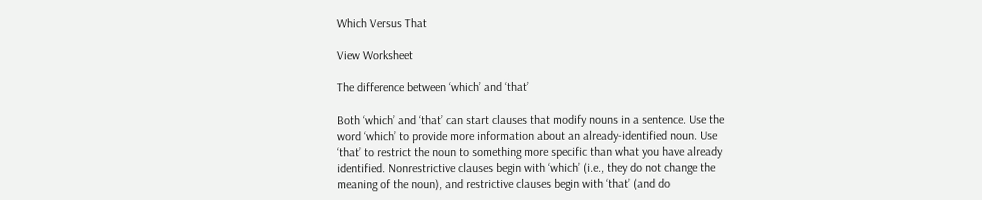Which Versus That

View Worksheet

The difference between ‘which’ and ‘that’

Both ‘which’ and ‘that’ can start clauses that modify nouns in a sentence. Use the word ‘which’ to provide more information about an already-identified noun. Use ‘that’ to restrict the noun to something more specific than what you have already identified. Nonrestrictive clauses begin with ‘which’ (i.e., they do not change the meaning of the noun), and restrictive clauses begin with ‘that’ (and do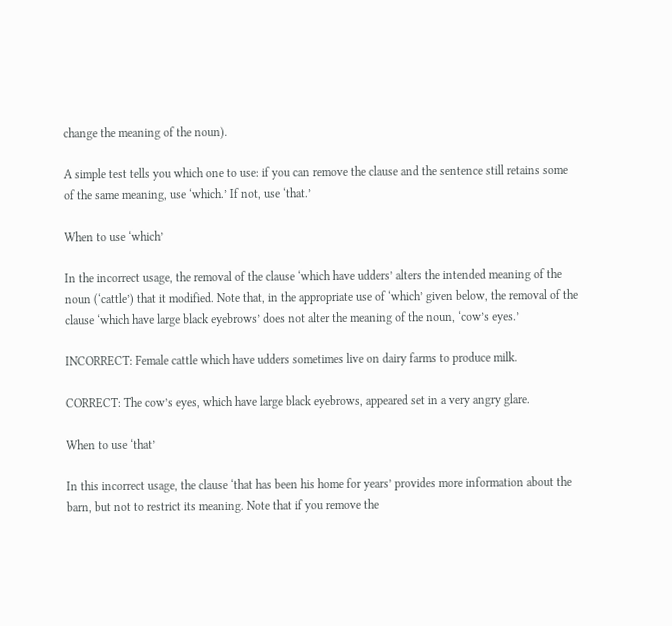change the meaning of the noun).

A simple test tells you which one to use: if you can remove the clause and the sentence still retains some of the same meaning, use ‘which.’ If not, use ‘that.’

When to use ‘which’

In the incorrect usage, the removal of the clause ‘which have udders’ alters the intended meaning of the noun (‘cattle’) that it modified. Note that, in the appropriate use of ‘which’ given below, the removal of the clause ‘which have large black eyebrows’ does not alter the meaning of the noun, ‘cow’s eyes.’

INCORRECT: Female cattle which have udders sometimes live on dairy farms to produce milk.

CORRECT: The cow’s eyes, which have large black eyebrows, appeared set in a very angry glare.

When to use ‘that’

In this incorrect usage, the clause ‘that has been his home for years’ provides more information about the barn, but not to restrict its meaning. Note that if you remove the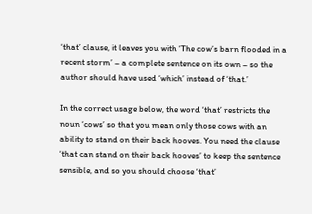‘that’ clause, it leaves you with ‘The cow’s barn flooded in a recent storm’ – a complete sentence on its own – so the author should have used ‘which’ instead of ‘that.’

In the correct usage below, the word ‘that’ restricts the noun ‘cows’ so that you mean only those cows with an ability to stand on their back hooves. You need the clause ‘that can stand on their back hooves’ to keep the sentence sensible, and so you should choose ‘that’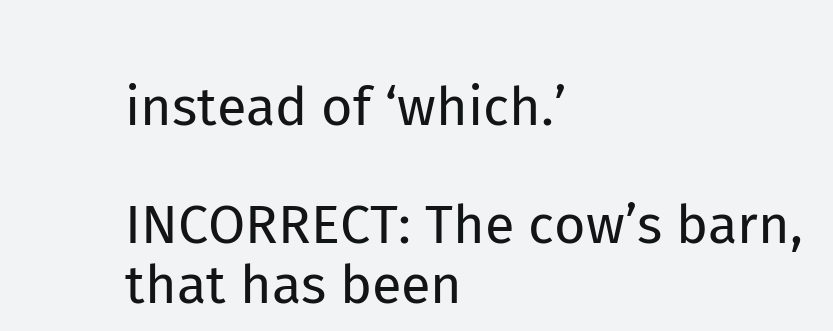instead of ‘which.’

INCORRECT: The cow’s barn, that has been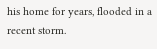his home for years, flooded in a recent storm.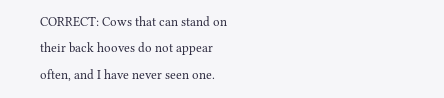CORRECT: Cows that can stand on their back hooves do not appear often, and I have never seen one.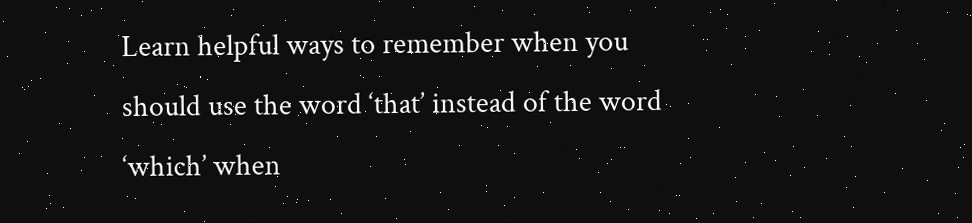Learn helpful ways to remember when you should use the word ‘that’ instead of the word ‘which’ when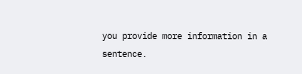you provide more information in a sentence.